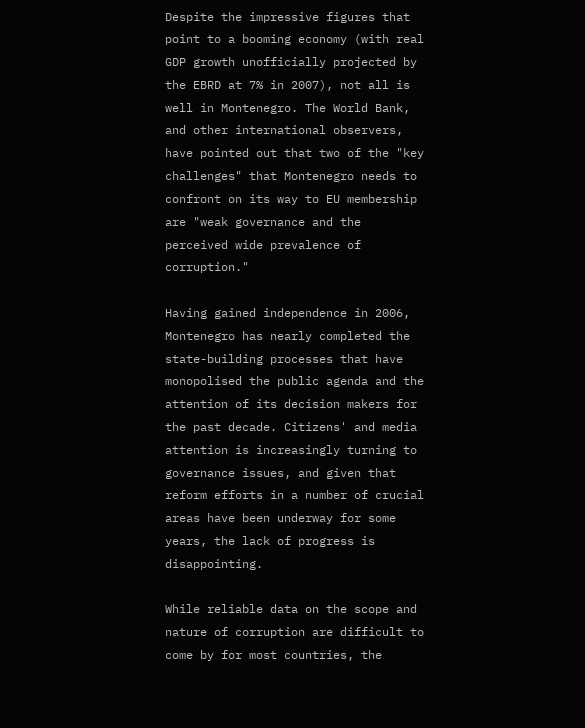Despite the impressive figures that point to a booming economy (with real GDP growth unofficially projected by the EBRD at 7% in 2007), not all is well in Montenegro. The World Bank, and other international observers, have pointed out that two of the "key challenges" that Montenegro needs to confront on its way to EU membership are "weak governance and the perceived wide prevalence of corruption."

Having gained independence in 2006, Montenegro has nearly completed the state-building processes that have monopolised the public agenda and the attention of its decision makers for the past decade. Citizens' and media attention is increasingly turning to governance issues, and given that reform efforts in a number of crucial areas have been underway for some years, the lack of progress is disappointing.

While reliable data on the scope and nature of corruption are difficult to come by for most countries, the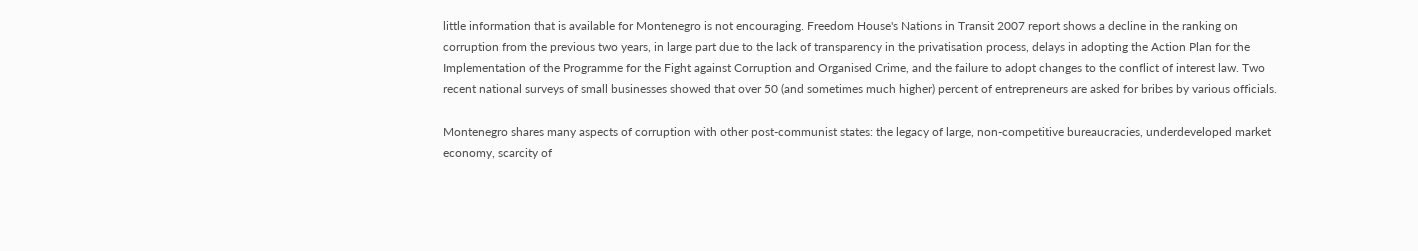little information that is available for Montenegro is not encouraging. Freedom House's Nations in Transit 2007 report shows a decline in the ranking on corruption from the previous two years, in large part due to the lack of transparency in the privatisation process, delays in adopting the Action Plan for the Implementation of the Programme for the Fight against Corruption and Organised Crime, and the failure to adopt changes to the conflict of interest law. Two recent national surveys of small businesses showed that over 50 (and sometimes much higher) percent of entrepreneurs are asked for bribes by various officials.

Montenegro shares many aspects of corruption with other post-communist states: the legacy of large, non-competitive bureaucracies, underdeveloped market economy, scarcity of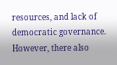resources, and lack of democratic governance. However, there also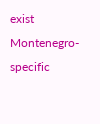exist Montenegro-specific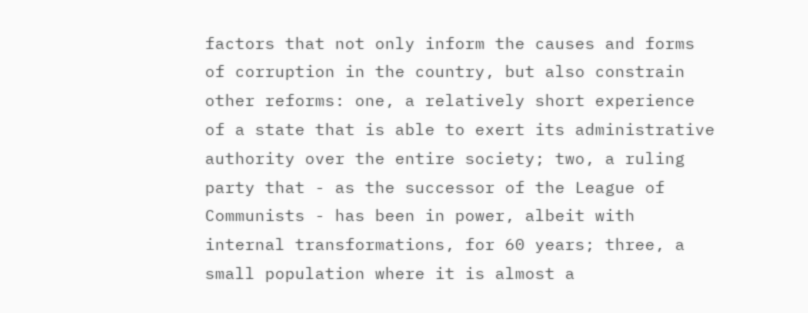factors that not only inform the causes and forms of corruption in the country, but also constrain other reforms: one, a relatively short experience of a state that is able to exert its administrative authority over the entire society; two, a ruling party that - as the successor of the League of Communists - has been in power, albeit with internal transformations, for 60 years; three, a small population where it is almost a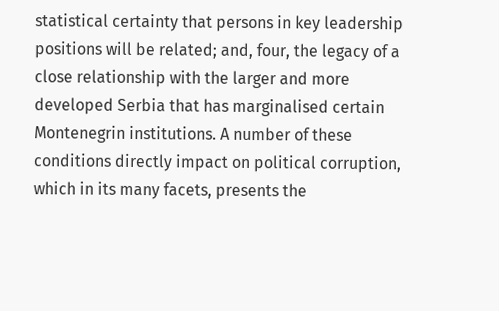statistical certainty that persons in key leadership positions will be related; and, four, the legacy of a close relationship with the larger and more developed Serbia that has marginalised certain Montenegrin institutions. A number of these conditions directly impact on political corruption, which in its many facets, presents the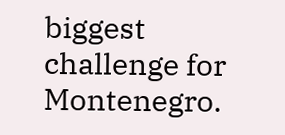biggest challenge for Montenegro.